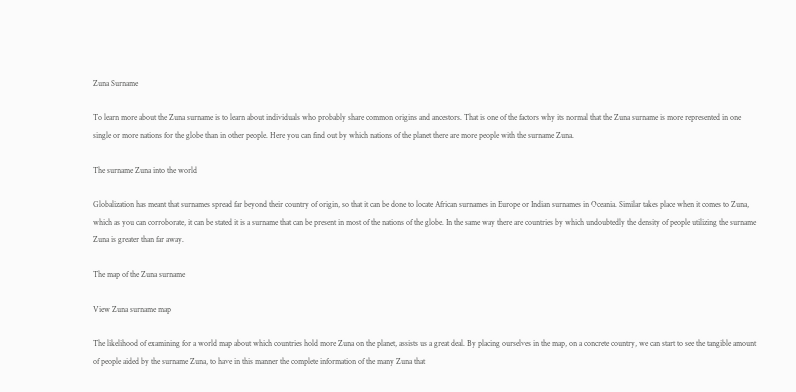Zuna Surname

To learn more about the Zuna surname is to learn about individuals who probably share common origins and ancestors. That is one of the factors why its normal that the Zuna surname is more represented in one single or more nations for the globe than in other people. Here you can find out by which nations of the planet there are more people with the surname Zuna.

The surname Zuna into the world

Globalization has meant that surnames spread far beyond their country of origin, so that it can be done to locate African surnames in Europe or Indian surnames in Oceania. Similar takes place when it comes to Zuna, which as you can corroborate, it can be stated it is a surname that can be present in most of the nations of the globe. In the same way there are countries by which undoubtedly the density of people utilizing the surname Zuna is greater than far away.

The map of the Zuna surname

View Zuna surname map

The likelihood of examining for a world map about which countries hold more Zuna on the planet, assists us a great deal. By placing ourselves in the map, on a concrete country, we can start to see the tangible amount of people aided by the surname Zuna, to have in this manner the complete information of the many Zuna that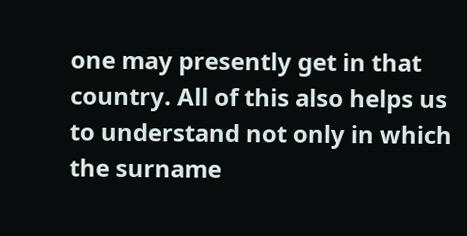one may presently get in that country. All of this also helps us to understand not only in which the surname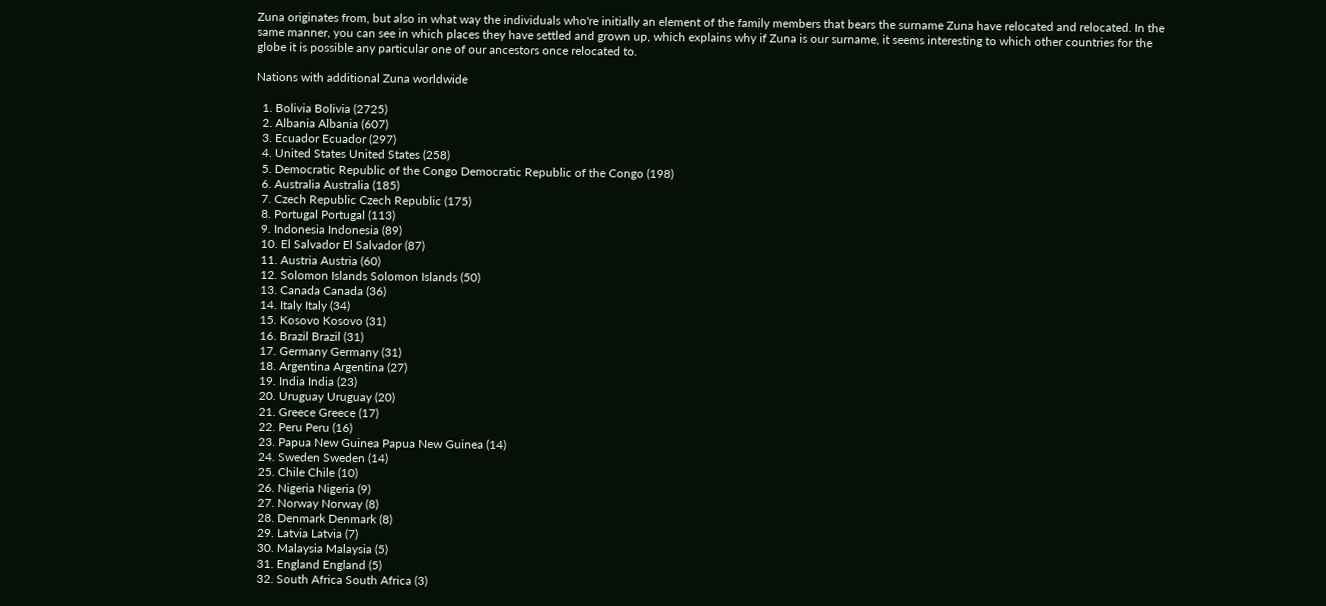Zuna originates from, but also in what way the individuals who're initially an element of the family members that bears the surname Zuna have relocated and relocated. In the same manner, you can see in which places they have settled and grown up, which explains why if Zuna is our surname, it seems interesting to which other countries for the globe it is possible any particular one of our ancestors once relocated to.

Nations with additional Zuna worldwide

  1. Bolivia Bolivia (2725)
  2. Albania Albania (607)
  3. Ecuador Ecuador (297)
  4. United States United States (258)
  5. Democratic Republic of the Congo Democratic Republic of the Congo (198)
  6. Australia Australia (185)
  7. Czech Republic Czech Republic (175)
  8. Portugal Portugal (113)
  9. Indonesia Indonesia (89)
  10. El Salvador El Salvador (87)
  11. Austria Austria (60)
  12. Solomon Islands Solomon Islands (50)
  13. Canada Canada (36)
  14. Italy Italy (34)
  15. Kosovo Kosovo (31)
  16. Brazil Brazil (31)
  17. Germany Germany (31)
  18. Argentina Argentina (27)
  19. India India (23)
  20. Uruguay Uruguay (20)
  21. Greece Greece (17)
  22. Peru Peru (16)
  23. Papua New Guinea Papua New Guinea (14)
  24. Sweden Sweden (14)
  25. Chile Chile (10)
  26. Nigeria Nigeria (9)
  27. Norway Norway (8)
  28. Denmark Denmark (8)
  29. Latvia Latvia (7)
  30. Malaysia Malaysia (5)
  31. England England (5)
  32. South Africa South Africa (3)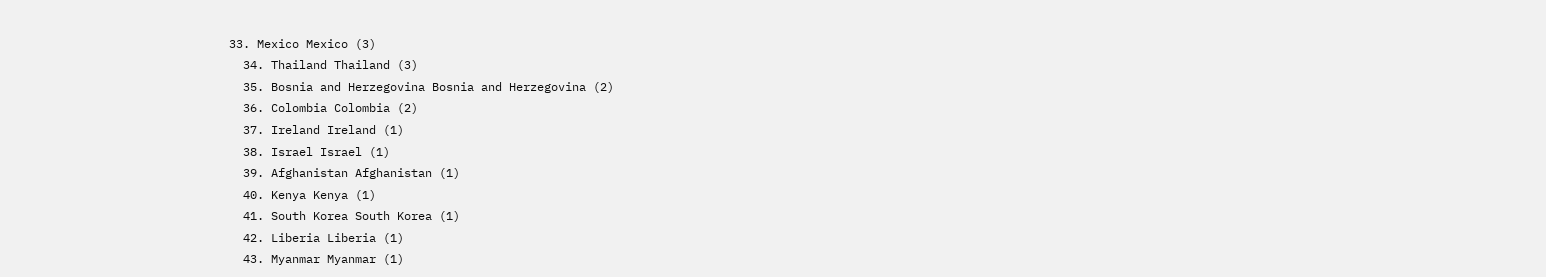33. Mexico Mexico (3)
  34. Thailand Thailand (3)
  35. Bosnia and Herzegovina Bosnia and Herzegovina (2)
  36. Colombia Colombia (2)
  37. Ireland Ireland (1)
  38. Israel Israel (1)
  39. Afghanistan Afghanistan (1)
  40. Kenya Kenya (1)
  41. South Korea South Korea (1)
  42. Liberia Liberia (1)
  43. Myanmar Myanmar (1)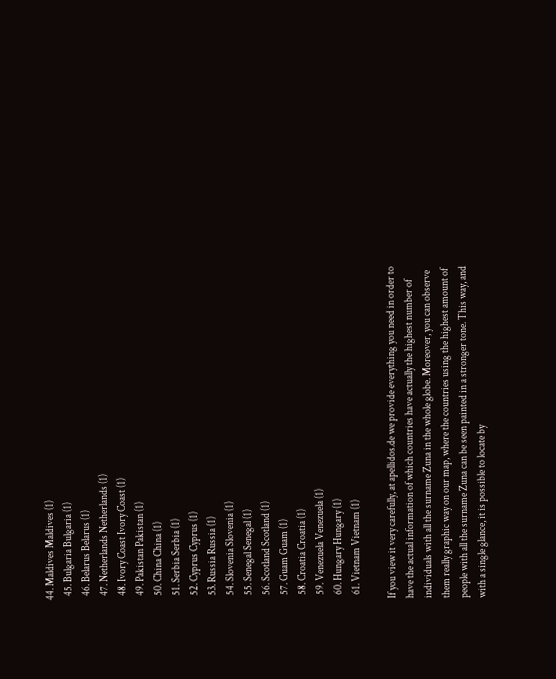44. Maldives Maldives (1)
  45. Bulgaria Bulgaria (1)
  46. Belarus Belarus (1)
  47. Netherlands Netherlands (1)
  48. Ivory Coast Ivory Coast (1)
  49. Pakistan Pakistan (1)
  50. China China (1)
  51. Serbia Serbia (1)
  52. Cyprus Cyprus (1)
  53. Russia Russia (1)
  54. Slovenia Slovenia (1)
  55. Senegal Senegal (1)
  56. Scotland Scotland (1)
  57. Guam Guam (1)
  58. Croatia Croatia (1)
  59. Venezuela Venezuela (1)
  60. Hungary Hungary (1)
  61. Vietnam Vietnam (1)

If you view it very carefully, at apellidos.de we provide everything you need in order to have the actual information of which countries have actually the highest number of individuals with all the surname Zuna in the whole globe. Moreover, you can observe them really graphic way on our map, where the countries using the highest amount of people with all the surname Zuna can be seen painted in a stronger tone. This way, and with a single glance, it is possible to locate by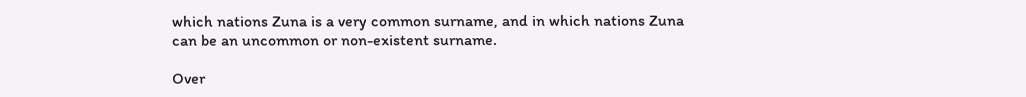which nations Zuna is a very common surname, and in which nations Zuna can be an uncommon or non-existent surname.

Over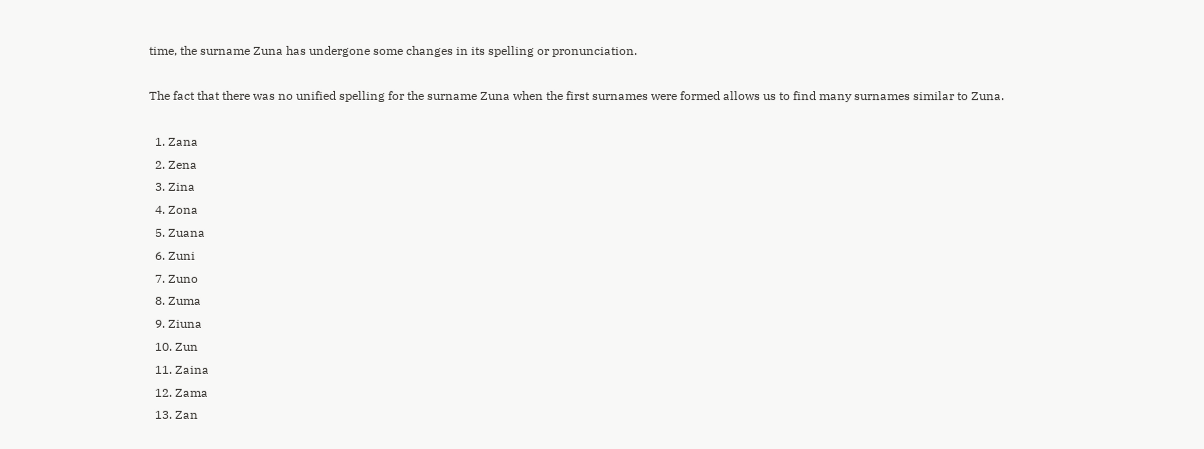time, the surname Zuna has undergone some changes in its spelling or pronunciation.

The fact that there was no unified spelling for the surname Zuna when the first surnames were formed allows us to find many surnames similar to Zuna.

  1. Zana
  2. Zena
  3. Zina
  4. Zona
  5. Zuana
  6. Zuni
  7. Zuno
  8. Zuma
  9. Ziuna
  10. Zun
  11. Zaina
  12. Zama
  13. Zan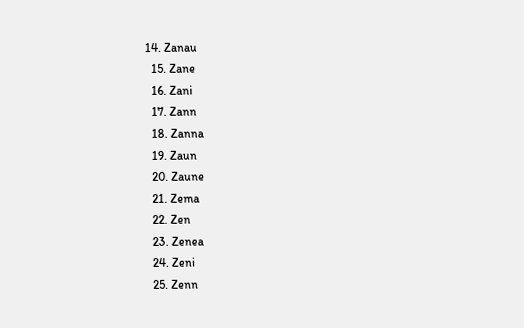14. Zanau
  15. Zane
  16. Zani
  17. Zann
  18. Zanna
  19. Zaun
  20. Zaune
  21. Zema
  22. Zen
  23. Zenea
  24. Zeni
  25. Zenn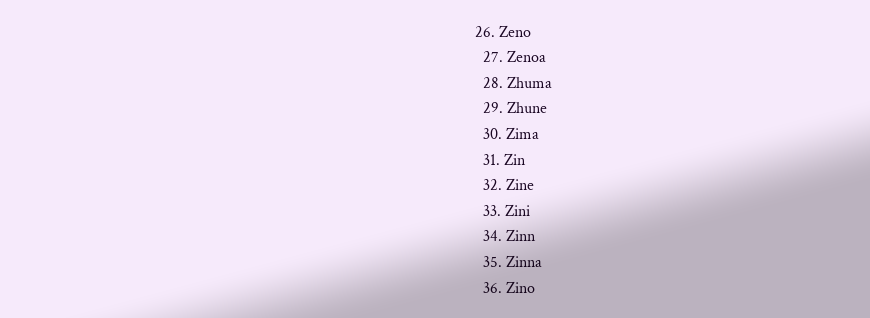26. Zeno
  27. Zenoa
  28. Zhuma
  29. Zhune
  30. Zima
  31. Zin
  32. Zine
  33. Zini
  34. Zinn
  35. Zinna
  36. Zino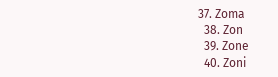37. Zoma
  38. Zon
  39. Zone
  40. Zoni